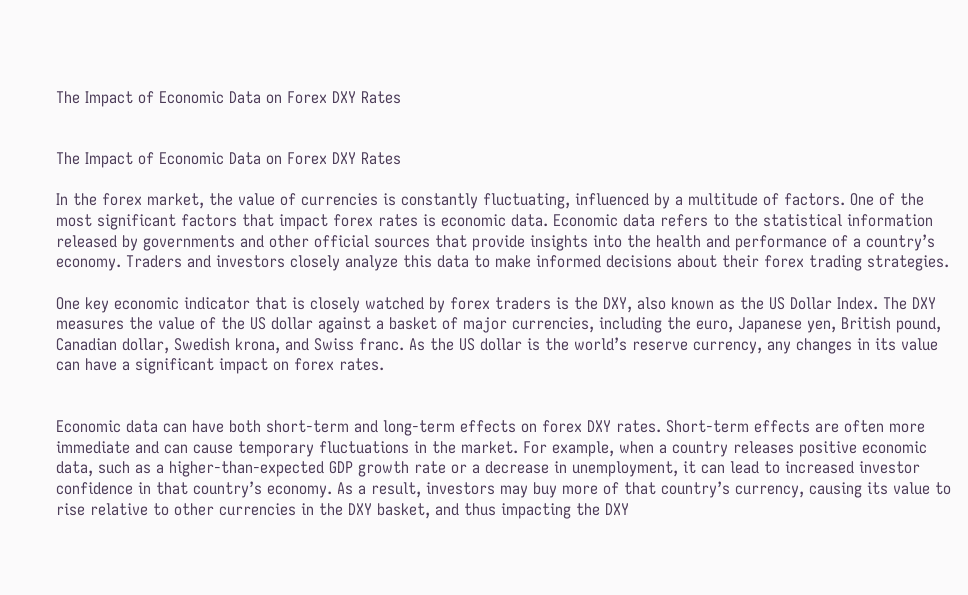The Impact of Economic Data on Forex DXY Rates


The Impact of Economic Data on Forex DXY Rates

In the forex market, the value of currencies is constantly fluctuating, influenced by a multitude of factors. One of the most significant factors that impact forex rates is economic data. Economic data refers to the statistical information released by governments and other official sources that provide insights into the health and performance of a country’s economy. Traders and investors closely analyze this data to make informed decisions about their forex trading strategies.

One key economic indicator that is closely watched by forex traders is the DXY, also known as the US Dollar Index. The DXY measures the value of the US dollar against a basket of major currencies, including the euro, Japanese yen, British pound, Canadian dollar, Swedish krona, and Swiss franc. As the US dollar is the world’s reserve currency, any changes in its value can have a significant impact on forex rates.


Economic data can have both short-term and long-term effects on forex DXY rates. Short-term effects are often more immediate and can cause temporary fluctuations in the market. For example, when a country releases positive economic data, such as a higher-than-expected GDP growth rate or a decrease in unemployment, it can lead to increased investor confidence in that country’s economy. As a result, investors may buy more of that country’s currency, causing its value to rise relative to other currencies in the DXY basket, and thus impacting the DXY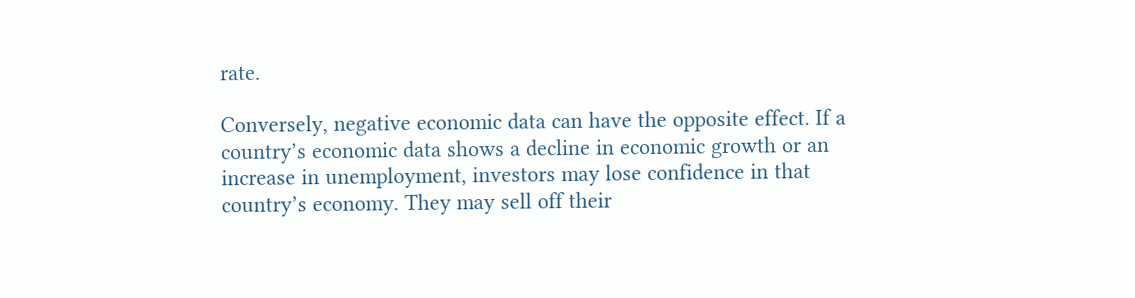rate.

Conversely, negative economic data can have the opposite effect. If a country’s economic data shows a decline in economic growth or an increase in unemployment, investors may lose confidence in that country’s economy. They may sell off their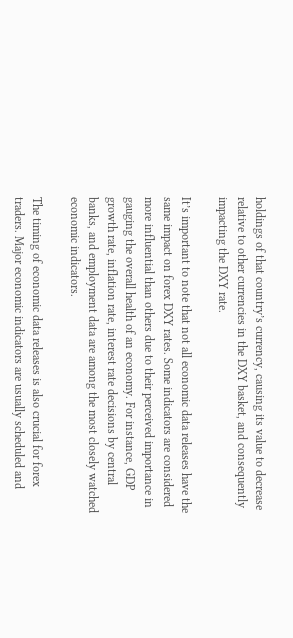holdings of that country’s currency, causing its value to decrease relative to other currencies in the DXY basket, and consequently impacting the DXY rate.

It’s important to note that not all economic data releases have the same impact on forex DXY rates. Some indicators are considered more influential than others due to their perceived importance in gauging the overall health of an economy. For instance, GDP growth rate, inflation rate, interest rate decisions by central banks, and employment data are among the most closely watched economic indicators.

The timing of economic data releases is also crucial for forex traders. Major economic indicators are usually scheduled and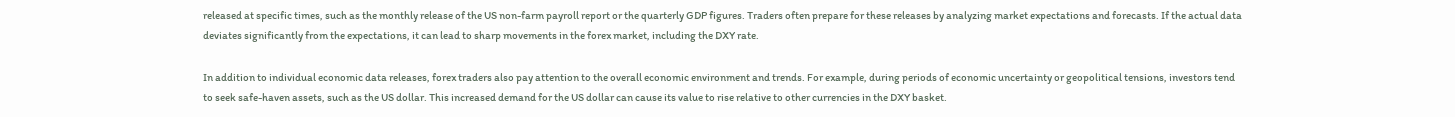released at specific times, such as the monthly release of the US non-farm payroll report or the quarterly GDP figures. Traders often prepare for these releases by analyzing market expectations and forecasts. If the actual data deviates significantly from the expectations, it can lead to sharp movements in the forex market, including the DXY rate.

In addition to individual economic data releases, forex traders also pay attention to the overall economic environment and trends. For example, during periods of economic uncertainty or geopolitical tensions, investors tend to seek safe-haven assets, such as the US dollar. This increased demand for the US dollar can cause its value to rise relative to other currencies in the DXY basket.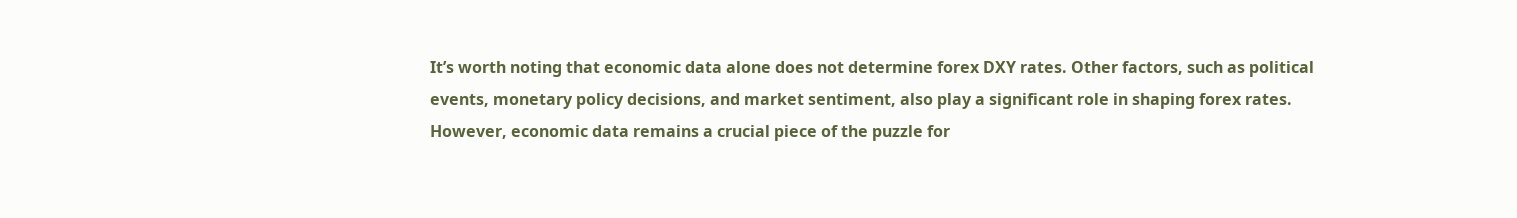It’s worth noting that economic data alone does not determine forex DXY rates. Other factors, such as political events, monetary policy decisions, and market sentiment, also play a significant role in shaping forex rates. However, economic data remains a crucial piece of the puzzle for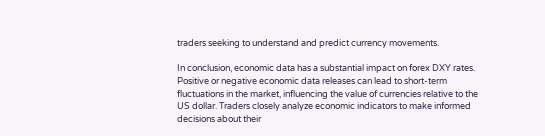traders seeking to understand and predict currency movements.

In conclusion, economic data has a substantial impact on forex DXY rates. Positive or negative economic data releases can lead to short-term fluctuations in the market, influencing the value of currencies relative to the US dollar. Traders closely analyze economic indicators to make informed decisions about their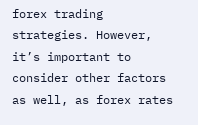forex trading strategies. However, it’s important to consider other factors as well, as forex rates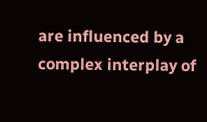are influenced by a complex interplay of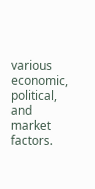various economic, political, and market factors.